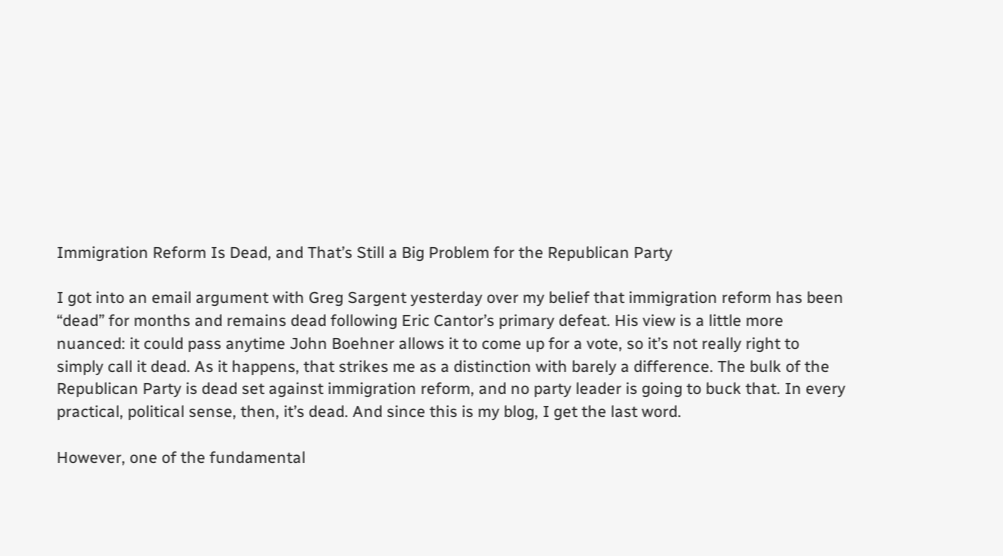Immigration Reform Is Dead, and That’s Still a Big Problem for the Republican Party

I got into an email argument with Greg Sargent yesterday over my belief that immigration reform has been “dead” for months and remains dead following Eric Cantor’s primary defeat. His view is a little more nuanced: it could pass anytime John Boehner allows it to come up for a vote, so it’s not really right to simply call it dead. As it happens, that strikes me as a distinction with barely a difference. The bulk of the Republican Party is dead set against immigration reform, and no party leader is going to buck that. In every practical, political sense, then, it’s dead. And since this is my blog, I get the last word.

However, one of the fundamental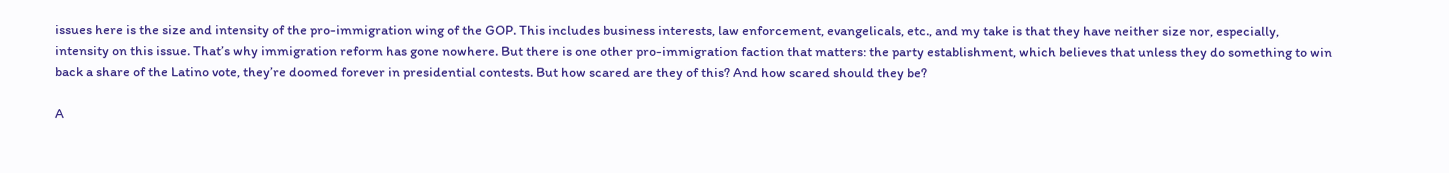issues here is the size and intensity of the pro-immigration wing of the GOP. This includes business interests, law enforcement, evangelicals, etc., and my take is that they have neither size nor, especially, intensity on this issue. That’s why immigration reform has gone nowhere. But there is one other pro-immigration faction that matters: the party establishment, which believes that unless they do something to win back a share of the Latino vote, they’re doomed forever in presidential contests. But how scared are they of this? And how scared should they be?

A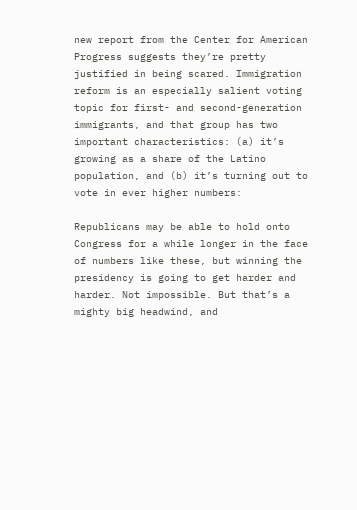new report from the Center for American Progress suggests they’re pretty justified in being scared. Immigration reform is an especially salient voting topic for first- and second-generation immigrants, and that group has two important characteristics: (a) it’s growing as a share of the Latino population, and (b) it’s turning out to vote in ever higher numbers:

Republicans may be able to hold onto Congress for a while longer in the face of numbers like these, but winning the presidency is going to get harder and harder. Not impossible. But that’s a mighty big headwind, and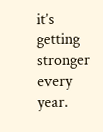it’s getting stronger every year.